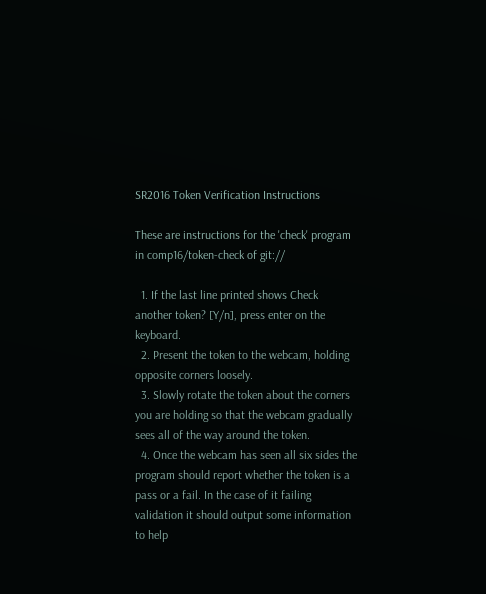SR2016 Token Verification Instructions

These are instructions for the 'check' program in comp16/token-check of git://

  1. If the last line printed shows Check another token? [Y/n], press enter on the keyboard.
  2. Present the token to the webcam, holding opposite corners loosely.
  3. Slowly rotate the token about the corners you are holding so that the webcam gradually sees all of the way around the token.
  4. Once the webcam has seen all six sides the program should report whether the token is a pass or a fail. In the case of it failing validation it should output some information to help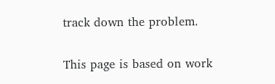track down the problem.


This page is based on work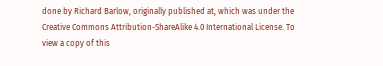done by Richard Barlow, originally published at, which was under the Creative Commons Attribution-ShareAlike 4.0 International License. To view a copy of this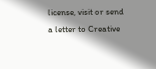license, visit or send a letter to Creative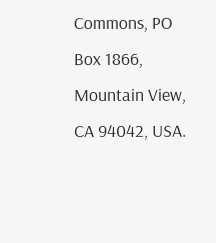Commons, PO Box 1866, Mountain View, CA 94042, USA.